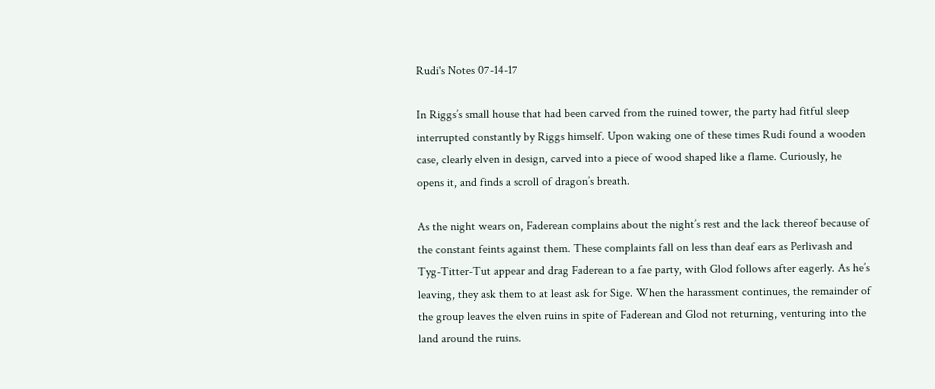Rudi's Notes 07-14-17

In Riggs’s small house that had been carved from the ruined tower, the party had fitful sleep interrupted constantly by Riggs himself. Upon waking one of these times Rudi found a wooden case, clearly elven in design, carved into a piece of wood shaped like a flame. Curiously, he opens it, and finds a scroll of dragon’s breath.

As the night wears on, Faderean complains about the night’s rest and the lack thereof because of the constant feints against them. These complaints fall on less than deaf ears as Perlivash and Tyg-Titter-Tut appear and drag Faderean to a fae party, with Glod follows after eagerly. As he’s leaving, they ask them to at least ask for Sige. When the harassment continues, the remainder of the group leaves the elven ruins in spite of Faderean and Glod not returning, venturing into the land around the ruins.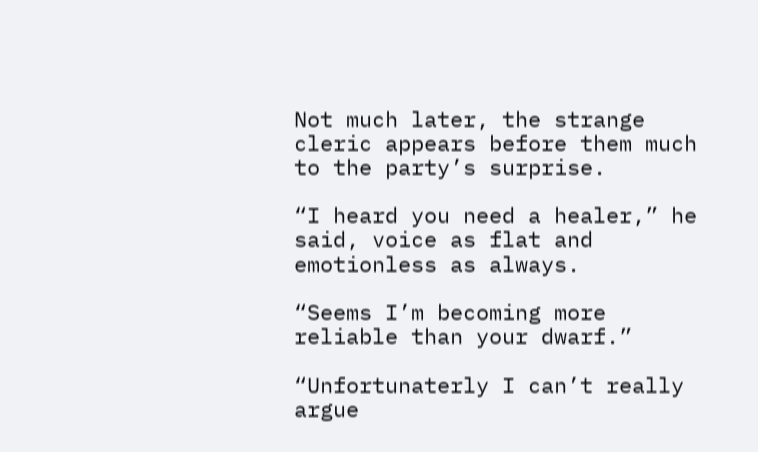Not much later, the strange cleric appears before them much to the party’s surprise.

“I heard you need a healer,” he said, voice as flat and emotionless as always.

“Seems I’m becoming more reliable than your dwarf.”

“Unfortunaterly I can’t really argue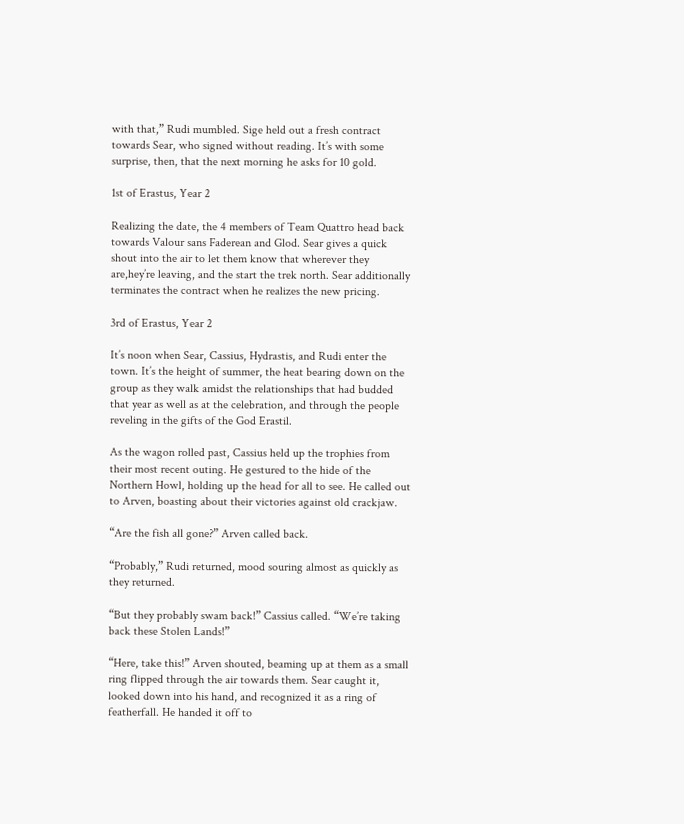with that,” Rudi mumbled. Sige held out a fresh contract towards Sear, who signed without reading. It’s with some surprise, then, that the next morning he asks for 10 gold.

1st of Erastus, Year 2

Realizing the date, the 4 members of Team Quattro head back towards Valour sans Faderean and Glod. Sear gives a quick shout into the air to let them know that wherever they are,hey’re leaving, and the start the trek north. Sear additionally terminates the contract when he realizes the new pricing.

3rd of Erastus, Year 2

It’s noon when Sear, Cassius, Hydrastis, and Rudi enter the town. It’s the height of summer, the heat bearing down on the group as they walk amidst the relationships that had budded that year as well as at the celebration, and through the people reveling in the gifts of the God Erastil.

As the wagon rolled past, Cassius held up the trophies from their most recent outing. He gestured to the hide of the Northern Howl, holding up the head for all to see. He called out to Arven, boasting about their victories against old crackjaw.

“Are the fish all gone?” Arven called back.

“Probably,” Rudi returned, mood souring almost as quickly as they returned.

“But they probably swam back!” Cassius called. “We’re taking back these Stolen Lands!”

“Here, take this!” Arven shouted, beaming up at them as a small ring flipped through the air towards them. Sear caught it, looked down into his hand, and recognized it as a ring of featherfall. He handed it off to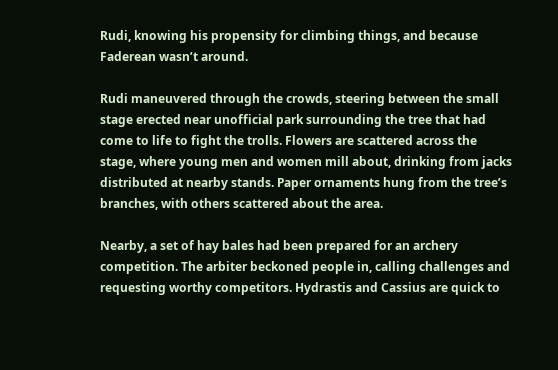Rudi, knowing his propensity for climbing things, and because Faderean wasn’t around.

Rudi maneuvered through the crowds, steering between the small stage erected near unofficial park surrounding the tree that had come to life to fight the trolls. Flowers are scattered across the stage, where young men and women mill about, drinking from jacks distributed at nearby stands. Paper ornaments hung from the tree’s branches, with others scattered about the area.

Nearby, a set of hay bales had been prepared for an archery competition. The arbiter beckoned people in, calling challenges and requesting worthy competitors. Hydrastis and Cassius are quick to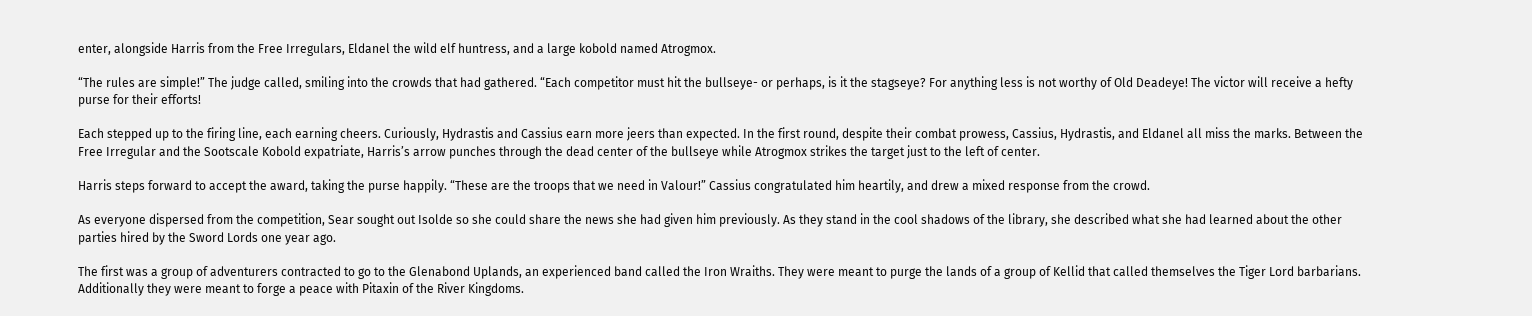enter, alongside Harris from the Free Irregulars, Eldanel the wild elf huntress, and a large kobold named Atrogmox.

“The rules are simple!” The judge called, smiling into the crowds that had gathered. “Each competitor must hit the bullseye- or perhaps, is it the stagseye? For anything less is not worthy of Old Deadeye! The victor will receive a hefty purse for their efforts!

Each stepped up to the firing line, each earning cheers. Curiously, Hydrastis and Cassius earn more jeers than expected. In the first round, despite their combat prowess, Cassius, Hydrastis, and Eldanel all miss the marks. Between the Free Irregular and the Sootscale Kobold expatriate, Harris’s arrow punches through the dead center of the bullseye while Atrogmox strikes the target just to the left of center.

Harris steps forward to accept the award, taking the purse happily. “These are the troops that we need in Valour!” Cassius congratulated him heartily, and drew a mixed response from the crowd.

As everyone dispersed from the competition, Sear sought out Isolde so she could share the news she had given him previously. As they stand in the cool shadows of the library, she described what she had learned about the other parties hired by the Sword Lords one year ago.

The first was a group of adventurers contracted to go to the Glenabond Uplands, an experienced band called the Iron Wraiths. They were meant to purge the lands of a group of Kellid that called themselves the Tiger Lord barbarians. Additionally they were meant to forge a peace with Pitaxin of the River Kingdoms.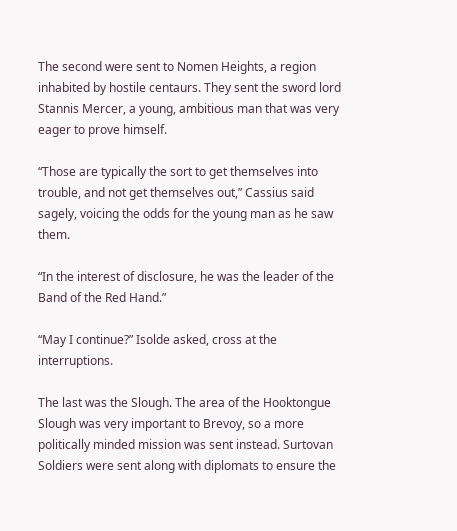The second were sent to Nomen Heights, a region inhabited by hostile centaurs. They sent the sword lord Stannis Mercer, a young, ambitious man that was very eager to prove himself.

“Those are typically the sort to get themselves into trouble, and not get themselves out,” Cassius said sagely, voicing the odds for the young man as he saw them.

“In the interest of disclosure, he was the leader of the Band of the Red Hand.”

“May I continue?” Isolde asked, cross at the interruptions.

The last was the Slough. The area of the Hooktongue Slough was very important to Brevoy, so a more politically minded mission was sent instead. Surtovan Soldiers were sent along with diplomats to ensure the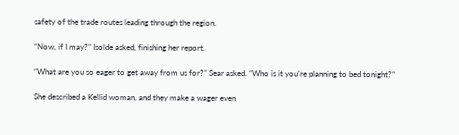safety of the trade routes leading through the region.

“Now, if I may?” Isolde asked, finishing her report.

“What are you so eager to get away from us for?” Sear asked. “Who is it you’re planning to bed tonight?”

She described a Kellid woman, and they make a wager even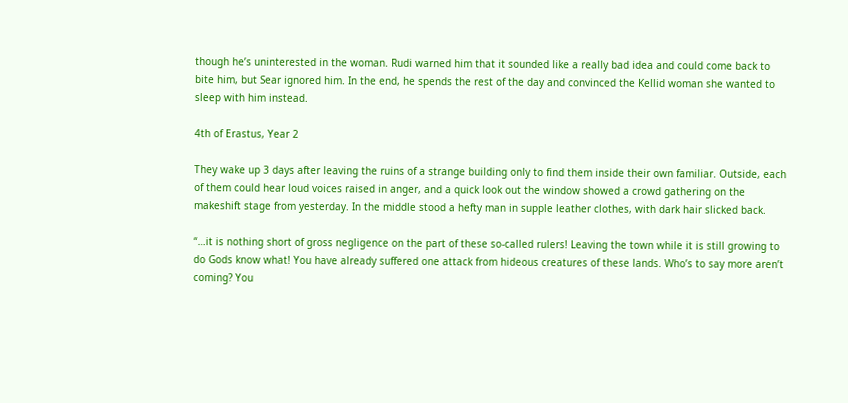though he’s uninterested in the woman. Rudi warned him that it sounded like a really bad idea and could come back to bite him, but Sear ignored him. In the end, he spends the rest of the day and convinced the Kellid woman she wanted to sleep with him instead.

4th of Erastus, Year 2

They wake up 3 days after leaving the ruins of a strange building only to find them inside their own familiar. Outside, each of them could hear loud voices raised in anger, and a quick look out the window showed a crowd gathering on the makeshift stage from yesterday. In the middle stood a hefty man in supple leather clothes, with dark hair slicked back.

“…it is nothing short of gross negligence on the part of these so-called rulers! Leaving the town while it is still growing to do Gods know what! You have already suffered one attack from hideous creatures of these lands. Who’s to say more aren’t coming? You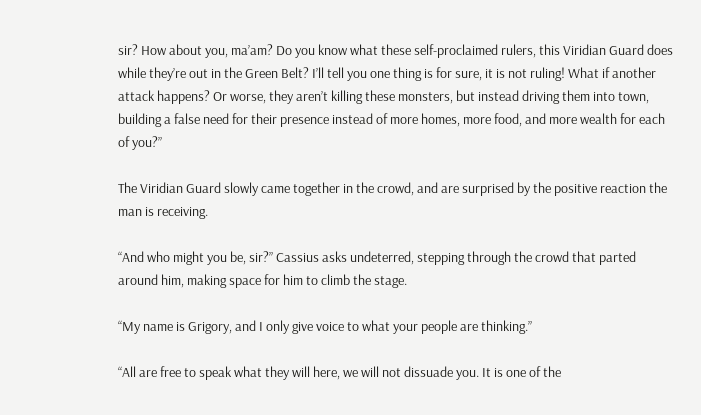sir? How about you, ma’am? Do you know what these self-proclaimed rulers, this Viridian Guard does while they’re out in the Green Belt? I’ll tell you one thing is for sure, it is not ruling! What if another attack happens? Or worse, they aren’t killing these monsters, but instead driving them into town, building a false need for their presence instead of more homes, more food, and more wealth for each of you?”

The Viridian Guard slowly came together in the crowd, and are surprised by the positive reaction the man is receiving.

“And who might you be, sir?” Cassius asks undeterred, stepping through the crowd that parted around him, making space for him to climb the stage.

“My name is Grigory, and I only give voice to what your people are thinking.”

“All are free to speak what they will here, we will not dissuade you. It is one of the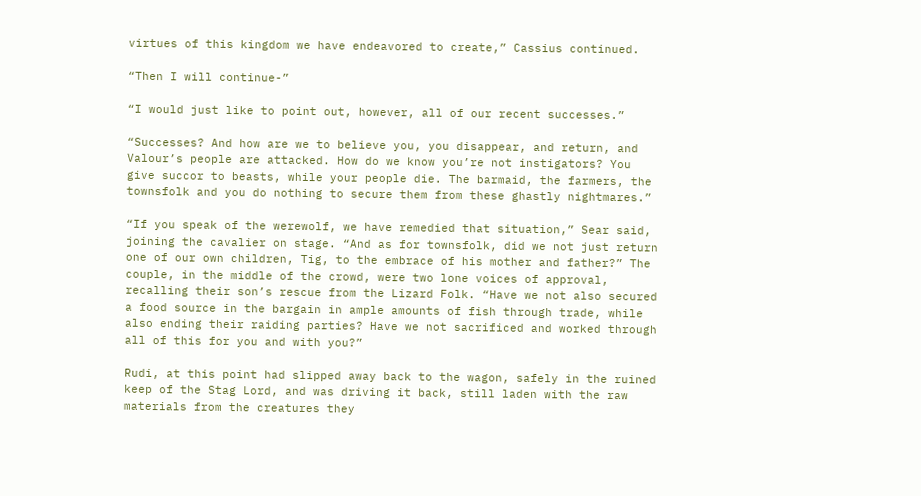virtues of this kingdom we have endeavored to create,” Cassius continued.

“Then I will continue-”

“I would just like to point out, however, all of our recent successes.”

“Successes? And how are we to believe you, you disappear, and return, and Valour’s people are attacked. How do we know you’re not instigators? You give succor to beasts, while your people die. The barmaid, the farmers, the townsfolk and you do nothing to secure them from these ghastly nightmares.”

“If you speak of the werewolf, we have remedied that situation,” Sear said, joining the cavalier on stage. “And as for townsfolk, did we not just return one of our own children, Tig, to the embrace of his mother and father?” The couple, in the middle of the crowd, were two lone voices of approval, recalling their son’s rescue from the Lizard Folk. “Have we not also secured a food source in the bargain in ample amounts of fish through trade, while also ending their raiding parties? Have we not sacrificed and worked through all of this for you and with you?”

Rudi, at this point had slipped away back to the wagon, safely in the ruined keep of the Stag Lord, and was driving it back, still laden with the raw materials from the creatures they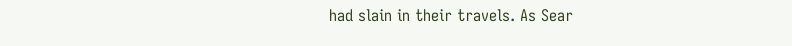had slain in their travels. As Sear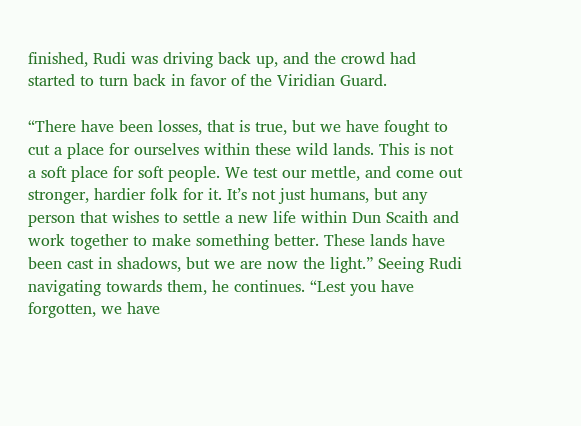finished, Rudi was driving back up, and the crowd had started to turn back in favor of the Viridian Guard.

“There have been losses, that is true, but we have fought to cut a place for ourselves within these wild lands. This is not a soft place for soft people. We test our mettle, and come out stronger, hardier folk for it. It’s not just humans, but any person that wishes to settle a new life within Dun Scaith and work together to make something better. These lands have been cast in shadows, but we are now the light.” Seeing Rudi navigating towards them, he continues. “Lest you have forgotten, we have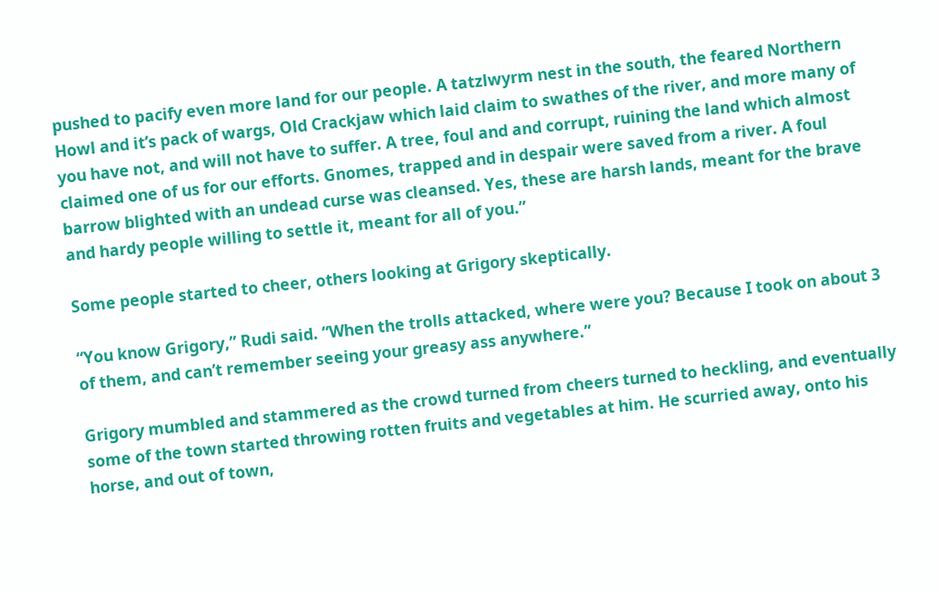pushed to pacify even more land for our people. A tatzlwyrm nest in the south, the feared Northern Howl and it’s pack of wargs, Old Crackjaw which laid claim to swathes of the river, and more many of you have not, and will not have to suffer. A tree, foul and and corrupt, ruining the land which almost claimed one of us for our efforts. Gnomes, trapped and in despair were saved from a river. A foul barrow blighted with an undead curse was cleansed. Yes, these are harsh lands, meant for the brave and hardy people willing to settle it, meant for all of you.”

Some people started to cheer, others looking at Grigory skeptically.

“You know Grigory,” Rudi said. “When the trolls attacked, where were you? Because I took on about 3 of them, and can’t remember seeing your greasy ass anywhere.”

Grigory mumbled and stammered as the crowd turned from cheers turned to heckling, and eventually some of the town started throwing rotten fruits and vegetables at him. He scurried away, onto his horse, and out of town,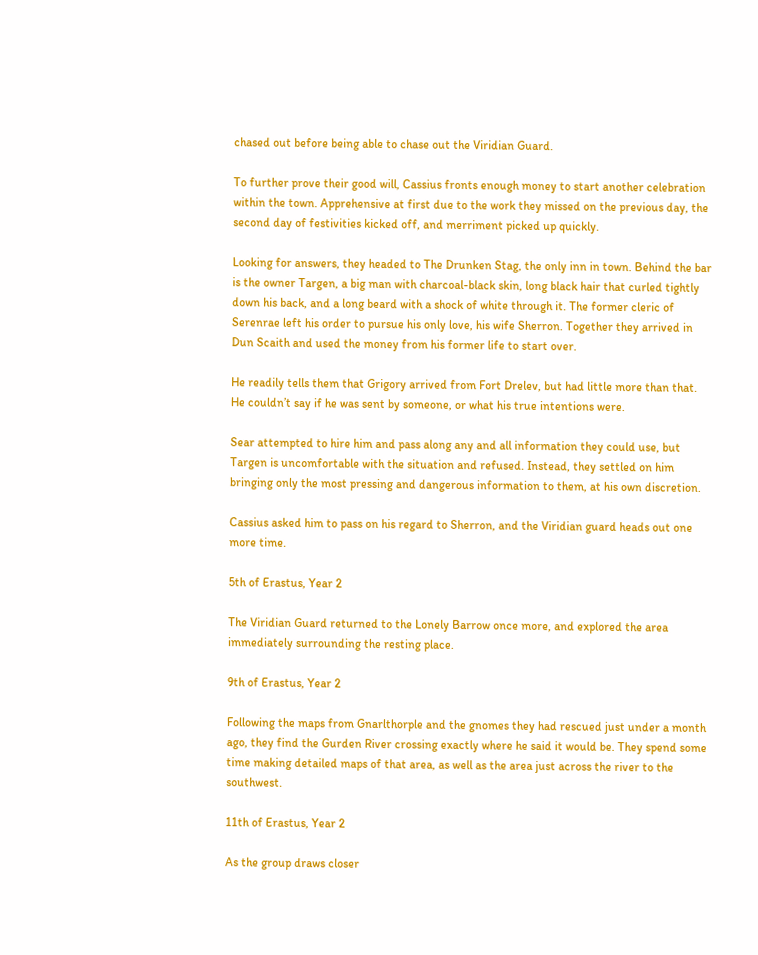chased out before being able to chase out the Viridian Guard.

To further prove their good will, Cassius fronts enough money to start another celebration within the town. Apprehensive at first due to the work they missed on the previous day, the second day of festivities kicked off, and merriment picked up quickly.

Looking for answers, they headed to The Drunken Stag, the only inn in town. Behind the bar is the owner Targen, a big man with charcoal-black skin, long black hair that curled tightly down his back, and a long beard with a shock of white through it. The former cleric of Serenrae left his order to pursue his only love, his wife Sherron. Together they arrived in Dun Scaith and used the money from his former life to start over.

He readily tells them that Grigory arrived from Fort Drelev, but had little more than that. He couldn’t say if he was sent by someone, or what his true intentions were.

Sear attempted to hire him and pass along any and all information they could use, but Targen is uncomfortable with the situation and refused. Instead, they settled on him bringing only the most pressing and dangerous information to them, at his own discretion.

Cassius asked him to pass on his regard to Sherron, and the Viridian guard heads out one more time.

5th of Erastus, Year 2

The Viridian Guard returned to the Lonely Barrow once more, and explored the area immediately surrounding the resting place.

9th of Erastus, Year 2

Following the maps from Gnarlthorple and the gnomes they had rescued just under a month ago, they find the Gurden River crossing exactly where he said it would be. They spend some time making detailed maps of that area, as well as the area just across the river to the southwest.

11th of Erastus, Year 2

As the group draws closer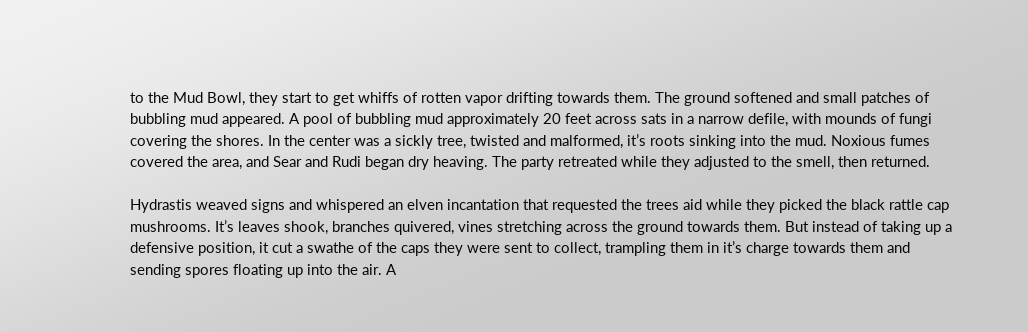to the Mud Bowl, they start to get whiffs of rotten vapor drifting towards them. The ground softened and small patches of bubbling mud appeared. A pool of bubbling mud approximately 20 feet across sats in a narrow defile, with mounds of fungi covering the shores. In the center was a sickly tree, twisted and malformed, it’s roots sinking into the mud. Noxious fumes covered the area, and Sear and Rudi began dry heaving. The party retreated while they adjusted to the smell, then returned.

Hydrastis weaved signs and whispered an elven incantation that requested the trees aid while they picked the black rattle cap mushrooms. It’s leaves shook, branches quivered, vines stretching across the ground towards them. But instead of taking up a defensive position, it cut a swathe of the caps they were sent to collect, trampling them in it’s charge towards them and sending spores floating up into the air. A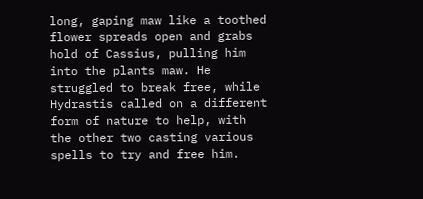long, gaping maw like a toothed flower spreads open and grabs hold of Cassius, pulling him into the plants maw. He struggled to break free, while Hydrastis called on a different form of nature to help, with the other two casting various spells to try and free him.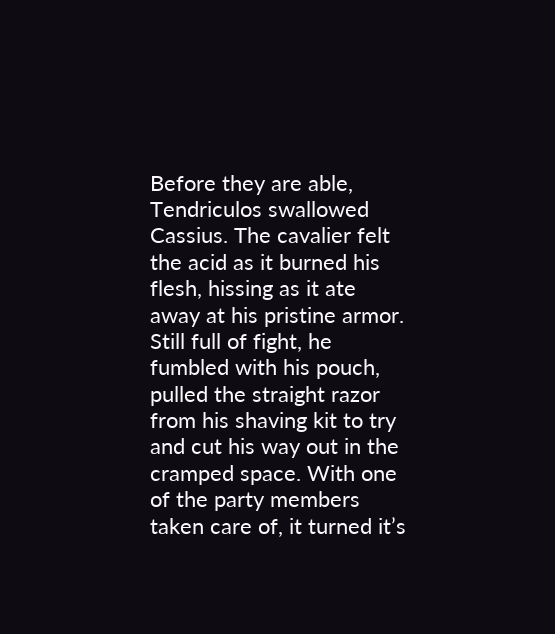Before they are able, Tendriculos swallowed Cassius. The cavalier felt the acid as it burned his flesh, hissing as it ate away at his pristine armor. Still full of fight, he fumbled with his pouch, pulled the straight razor from his shaving kit to try and cut his way out in the cramped space. With one of the party members taken care of, it turned it’s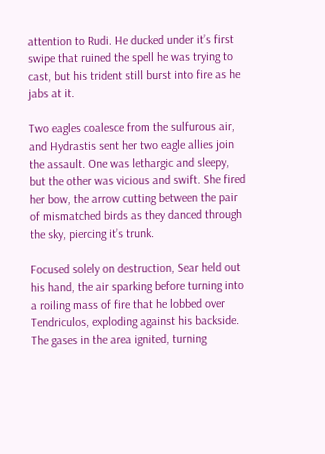attention to Rudi. He ducked under it’s first swipe that ruined the spell he was trying to cast, but his trident still burst into fire as he jabs at it.

Two eagles coalesce from the sulfurous air, and Hydrastis sent her two eagle allies join the assault. One was lethargic and sleepy, but the other was vicious and swift. She fired her bow, the arrow cutting between the pair of mismatched birds as they danced through the sky, piercing it’s trunk.

Focused solely on destruction, Sear held out his hand, the air sparking before turning into a roiling mass of fire that he lobbed over Tendriculos, exploding against his backside. The gases in the area ignited, turning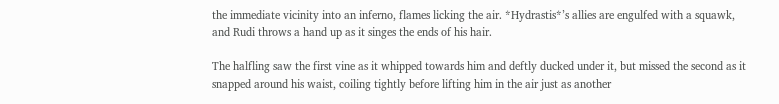the immediate vicinity into an inferno, flames licking the air. *Hydrastis*’s allies are engulfed with a squawk, and Rudi throws a hand up as it singes the ends of his hair.

The halfling saw the first vine as it whipped towards him and deftly ducked under it, but missed the second as it snapped around his waist, coiling tightly before lifting him in the air just as another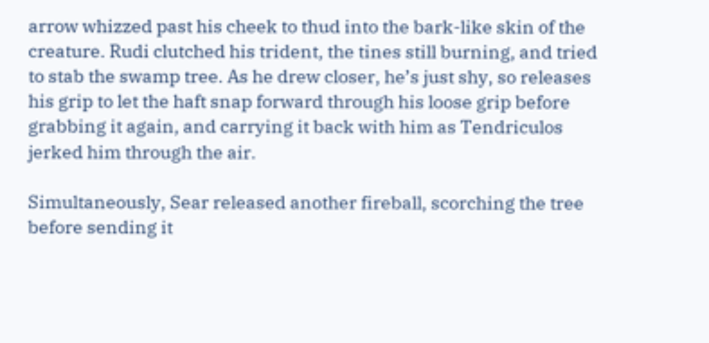arrow whizzed past his cheek to thud into the bark-like skin of the creature. Rudi clutched his trident, the tines still burning, and tried to stab the swamp tree. As he drew closer, he’s just shy, so releases his grip to let the haft snap forward through his loose grip before grabbing it again, and carrying it back with him as Tendriculos jerked him through the air.

Simultaneously, Sear released another fireball, scorching the tree before sending it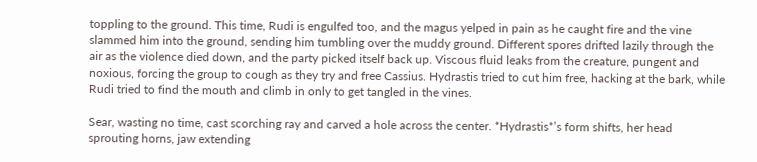toppling to the ground. This time, Rudi is engulfed too, and the magus yelped in pain as he caught fire and the vine slammed him into the ground, sending him tumbling over the muddy ground. Different spores drifted lazily through the air as the violence died down, and the party picked itself back up. Viscous fluid leaks from the creature, pungent and noxious, forcing the group to cough as they try and free Cassius. Hydrastis tried to cut him free, hacking at the bark, while Rudi tried to find the mouth and climb in only to get tangled in the vines.

Sear, wasting no time, cast scorching ray and carved a hole across the center. *Hydrastis*’s form shifts, her head sprouting horns, jaw extending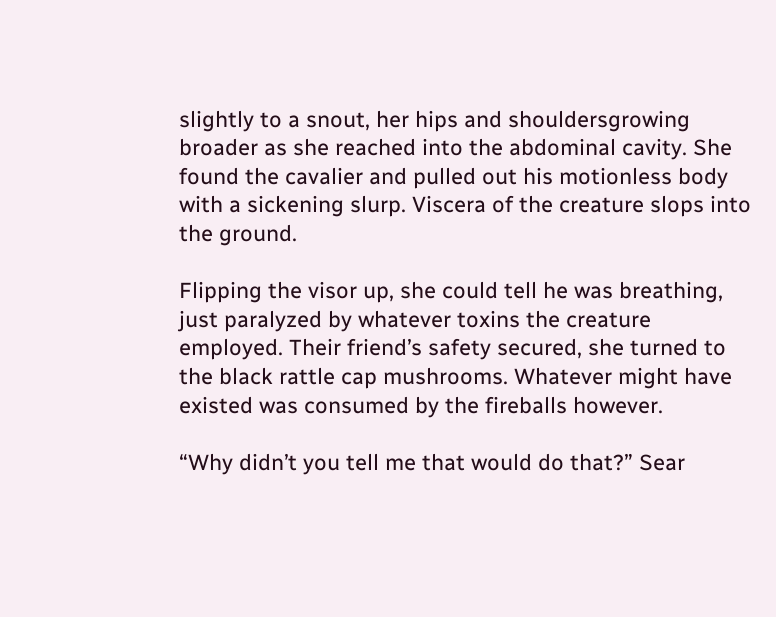slightly to a snout, her hips and shouldersgrowing broader as she reached into the abdominal cavity. She found the cavalier and pulled out his motionless body with a sickening slurp. Viscera of the creature slops into the ground.

Flipping the visor up, she could tell he was breathing, just paralyzed by whatever toxins the creature employed. Their friend’s safety secured, she turned to the black rattle cap mushrooms. Whatever might have existed was consumed by the fireballs however.

“Why didn’t you tell me that would do that?” Sear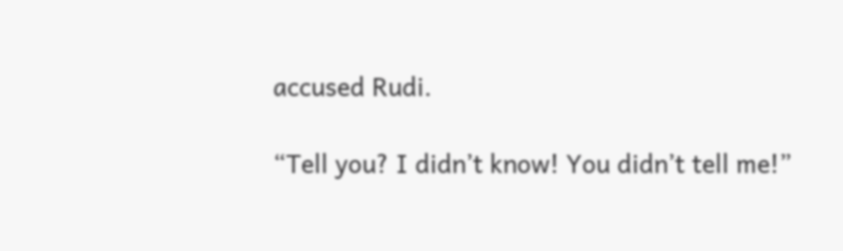accused Rudi.

“Tell you? I didn’t know! You didn’t tell me!”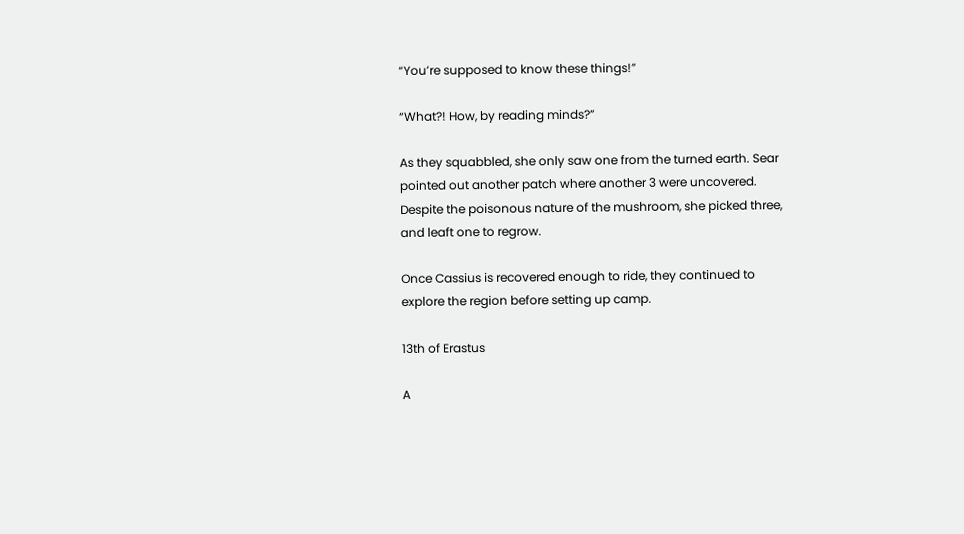“You’re supposed to know these things!”

“What?! How, by reading minds?”

As they squabbled, she only saw one from the turned earth. Sear pointed out another patch where another 3 were uncovered. Despite the poisonous nature of the mushroom, she picked three, and leaft one to regrow.

Once Cassius is recovered enough to ride, they continued to explore the region before setting up camp.

13th of Erastus

A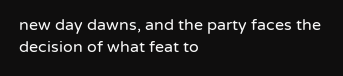new day dawns, and the party faces the decision of what feat to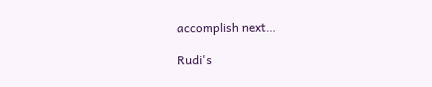accomplish next…

Rudi's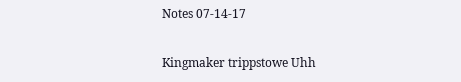Notes 07-14-17

Kingmaker trippstowe Uhh